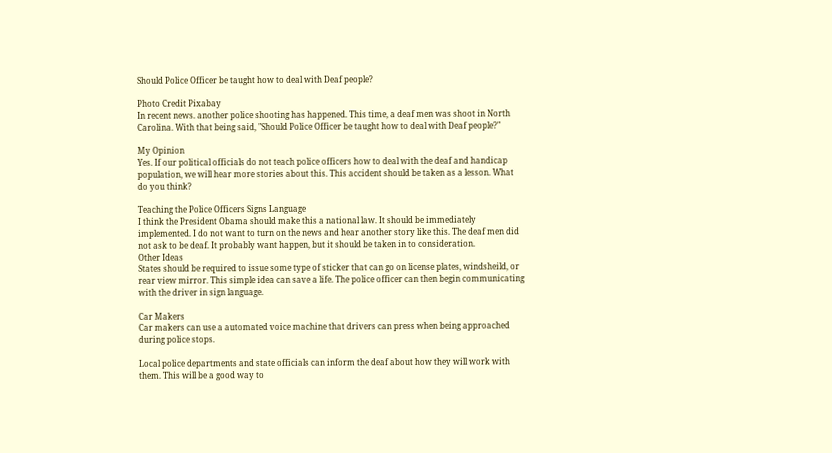Should Police Officer be taught how to deal with Deaf people?

Photo Credit Pixabay
In recent news. another police shooting has happened. This time, a deaf men was shoot in North Carolina. With that being said, "Should Police Officer be taught how to deal with Deaf people?"

My Opinion
Yes. If our political officials do not teach police officers how to deal with the deaf and handicap population, we will hear more stories about this. This accident should be taken as a lesson. What do you think?

Teaching the Police Officers Signs Language
I think the President Obama should make this a national law. It should be immediately implemented. I do not want to turn on the news and hear another story like this. The deaf men did not ask to be deaf. It probably want happen, but it should be taken in to consideration.
Other Ideas
States should be required to issue some type of sticker that can go on license plates, windsheild, or rear view mirror. This simple idea can save a life. The police officer can then begin communicating with the driver in sign language.

Car Makers
Car makers can use a automated voice machine that drivers can press when being approached during police stops.

Local police departments and state officials can inform the deaf about how they will work with them. This will be a good way to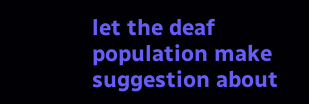let the deaf population make suggestion about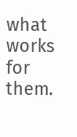what works for them.